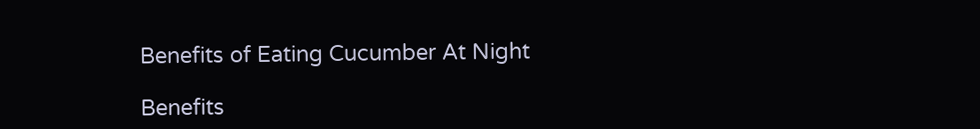Benefits of Eating Cucumber At Night

Benefits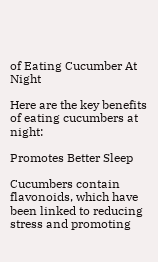of Eating Cucumber At Night

Here are the key benefits of eating cucumbers at night:

Promotes Better Sleep

Cucumbers contain flavonoids, which have been linked to reducing stress and promoting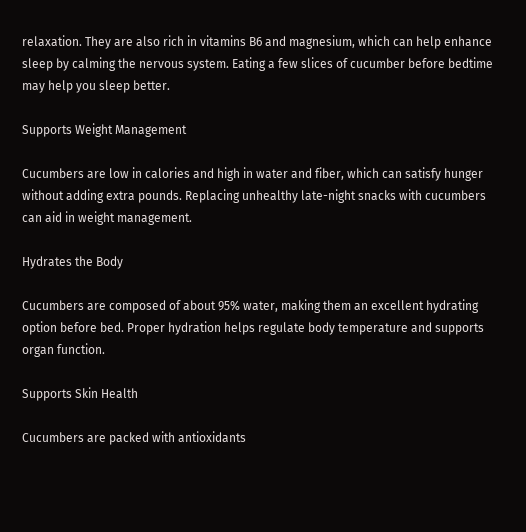relaxation. They are also rich in vitamins B6 and magnesium, which can help enhance sleep by calming the nervous system. Eating a few slices of cucumber before bedtime may help you sleep better.

Supports Weight Management

Cucumbers are low in calories and high in water and fiber, which can satisfy hunger without adding extra pounds. Replacing unhealthy late-night snacks with cucumbers can aid in weight management.

Hydrates the Body

Cucumbers are composed of about 95% water, making them an excellent hydrating option before bed. Proper hydration helps regulate body temperature and supports organ function.

Supports Skin Health

Cucumbers are packed with antioxidants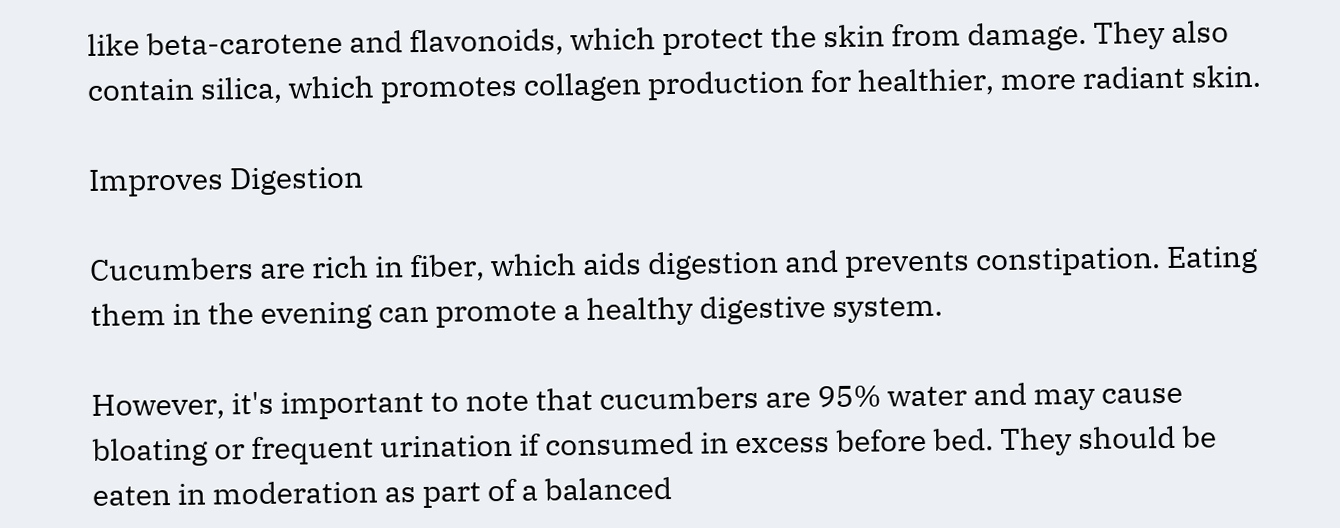like beta-carotene and flavonoids, which protect the skin from damage. They also contain silica, which promotes collagen production for healthier, more radiant skin.

Improves Digestion

Cucumbers are rich in fiber, which aids digestion and prevents constipation. Eating them in the evening can promote a healthy digestive system.

However, it's important to note that cucumbers are 95% water and may cause bloating or frequent urination if consumed in excess before bed. They should be eaten in moderation as part of a balanced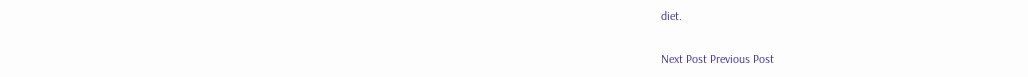diet.

Next Post Previous Post